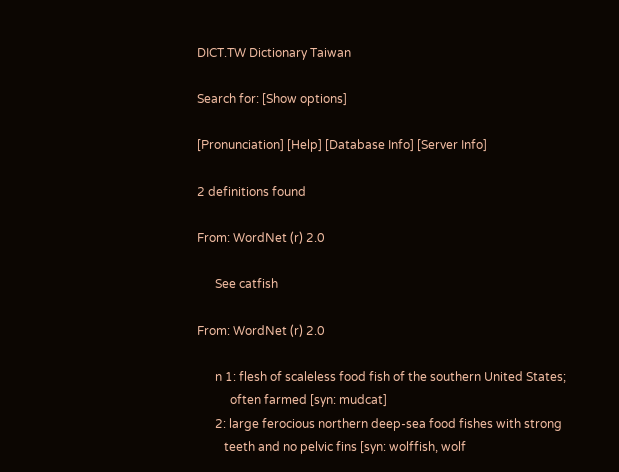DICT.TW Dictionary Taiwan

Search for: [Show options]

[Pronunciation] [Help] [Database Info] [Server Info]

2 definitions found

From: WordNet (r) 2.0

      See catfish

From: WordNet (r) 2.0

      n 1: flesh of scaleless food fish of the southern United States;
           often farmed [syn: mudcat]
      2: large ferocious northern deep-sea food fishes with strong
         teeth and no pelvic fins [syn: wolffish, wolf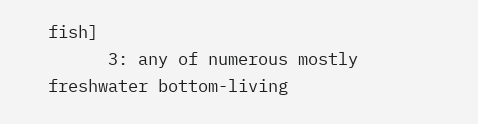fish]
      3: any of numerous mostly freshwater bottom-living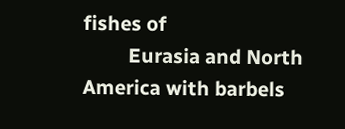fishes of
         Eurasia and North America with barbels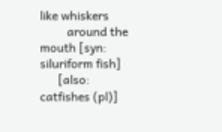like whiskers
         around the mouth [syn: siluriform fish]
      [also: catfishes (pl)]